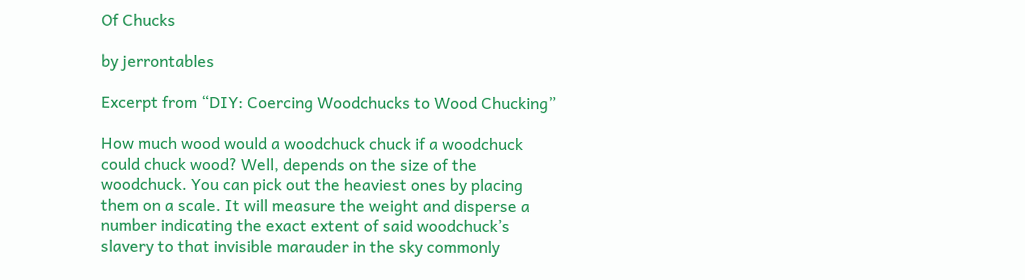Of Chucks

by jerrontables

Excerpt from “DIY: Coercing Woodchucks to Wood Chucking”

How much wood would a woodchuck chuck if a woodchuck could chuck wood? Well, depends on the size of the woodchuck. You can pick out the heaviest ones by placing them on a scale. It will measure the weight and disperse a number indicating the exact extent of said woodchuck’s slavery to that invisible marauder in the sky commonly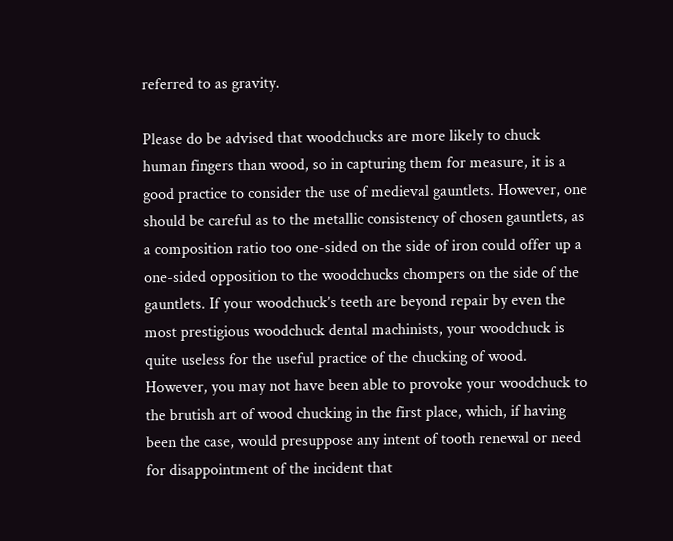referred to as gravity.

Please do be advised that woodchucks are more likely to chuck human fingers than wood, so in capturing them for measure, it is a good practice to consider the use of medieval gauntlets. However, one should be careful as to the metallic consistency of chosen gauntlets, as a composition ratio too one-sided on the side of iron could offer up a one-sided opposition to the woodchucks chompers on the side of the gauntlets. If your woodchuck’s teeth are beyond repair by even the most prestigious woodchuck dental machinists, your woodchuck is quite useless for the useful practice of the chucking of wood. However, you may not have been able to provoke your woodchuck to the brutish art of wood chucking in the first place, which, if having been the case, would presuppose any intent of tooth renewal or need for disappointment of the incident that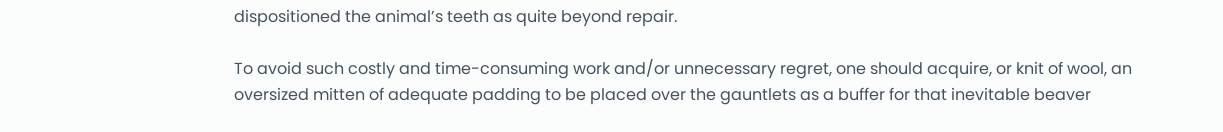dispositioned the animal’s teeth as quite beyond repair.

To avoid such costly and time-consuming work and/or unnecessary regret, one should acquire, or knit of wool, an oversized mitten of adequate padding to be placed over the gauntlets as a buffer for that inevitable beaver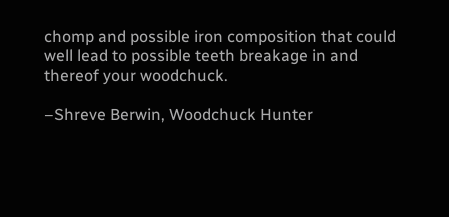chomp and possible iron composition that could well lead to possible teeth breakage in and thereof your woodchuck.

–Shreve Berwin, Woodchuck Hunter